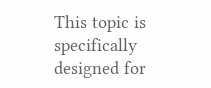This topic is specifically designed for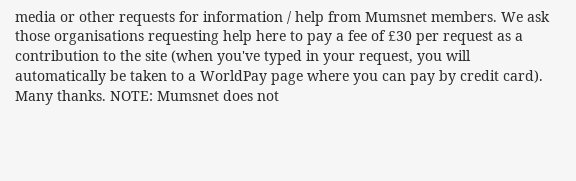media or other requests for information / help from Mumsnet members. We ask those organisations requesting help here to pay a fee of £30 per request as a contribution to the site (when you've typed in your request, you will automatically be taken to a WorldPay page where you can pay by credit card). Many thanks. NOTE: Mumsnet does not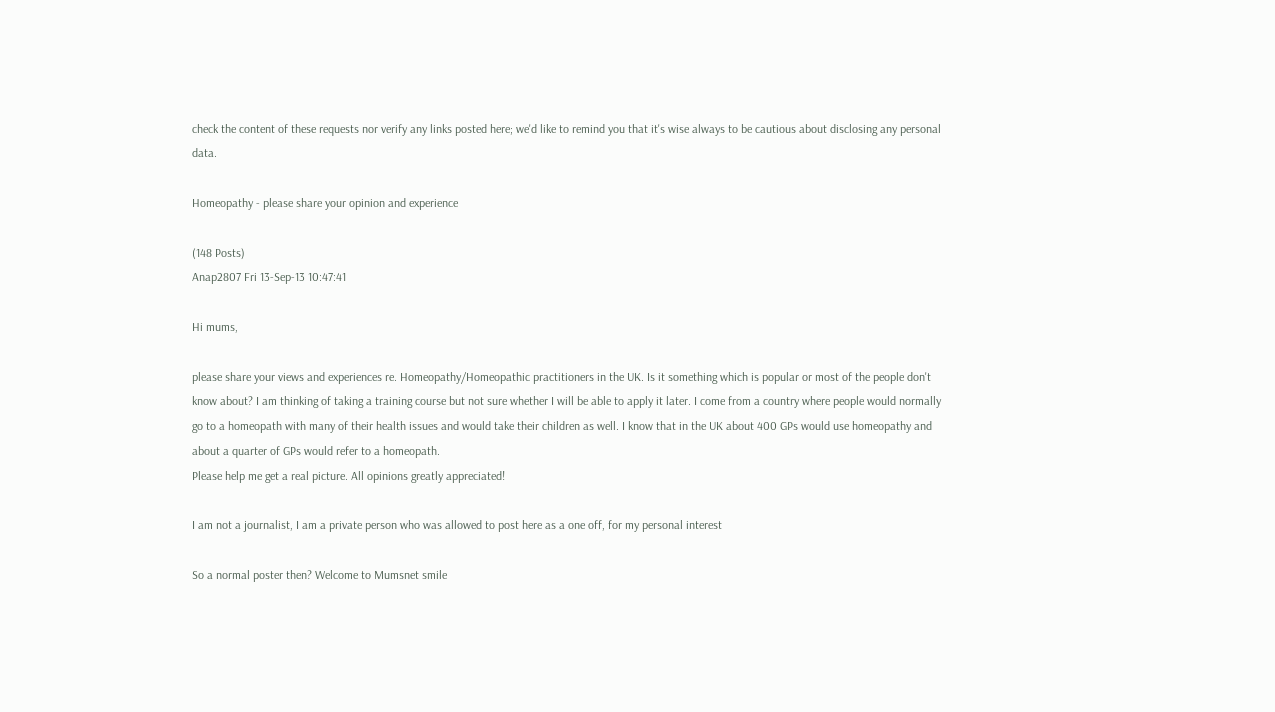check the content of these requests nor verify any links posted here; we'd like to remind you that it's wise always to be cautious about disclosing any personal data.

Homeopathy - please share your opinion and experience

(148 Posts)
Anap2807 Fri 13-Sep-13 10:47:41

Hi mums,

please share your views and experiences re. Homeopathy/Homeopathic practitioners in the UK. Is it something which is popular or most of the people don't know about? I am thinking of taking a training course but not sure whether I will be able to apply it later. I come from a country where people would normally go to a homeopath with many of their health issues and would take their children as well. I know that in the UK about 400 GPs would use homeopathy and about a quarter of GPs would refer to a homeopath.
Please help me get a real picture. All opinions greatly appreciated!

I am not a journalist, I am a private person who was allowed to post here as a one off, for my personal interest

So a normal poster then? Welcome to Mumsnet smile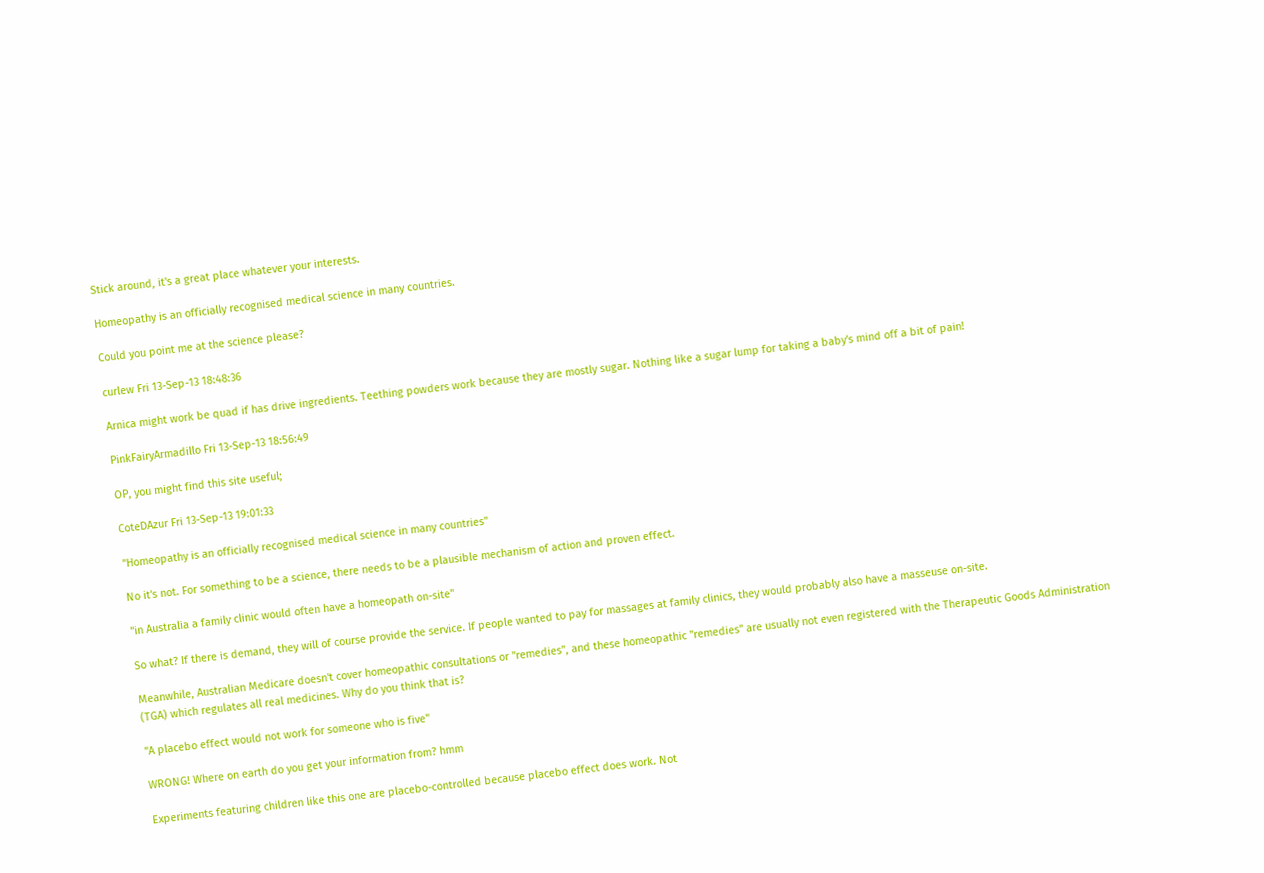Stick around, it's a great place whatever your interests.

Homeopathy is an officially recognised medical science in many countries.

Could you point me at the science please?

curlew Fri 13-Sep-13 18:48:36

Arnica might work be quad if has drive ingredients. Teething powders work because they are mostly sugar. Nothing like a sugar lump for taking a baby's mind off a bit of pain!

PinkFairyArmadillo Fri 13-Sep-13 18:56:49

OP, you might find this site useful;

CoteDAzur Fri 13-Sep-13 19:01:33

"Homeopathy is an officially recognised medical science in many countries"

No it's not. For something to be a science, there needs to be a plausible mechanism of action and proven effect.

"in Australia a family clinic would often have a homeopath on-site"

So what? If there is demand, they will of course provide the service. If people wanted to pay for massages at family clinics, they would probably also have a masseuse on-site.

Meanwhile, Australian Medicare doesn't cover homeopathic consultations or "remedies", and these homeopathic "remedies" are usually not even registered with the Therapeutic Goods Administration (TGA) which regulates all real medicines. Why do you think that is?

"A placebo effect would not work for someone who is five"

WRONG! Where on earth do you get your information from? hmm

Experiments featuring children like this one are placebo-controlled because placebo effect does work. Not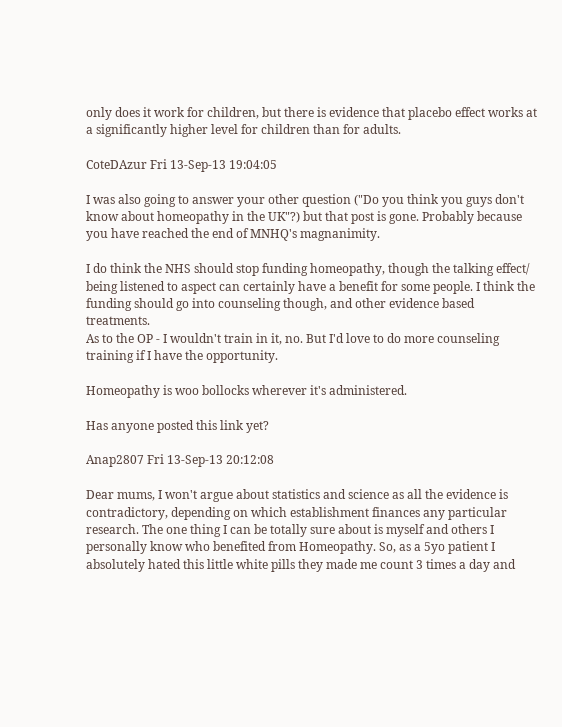only does it work for children, but there is evidence that placebo effect works at a significantly higher level for children than for adults.

CoteDAzur Fri 13-Sep-13 19:04:05

I was also going to answer your other question ("Do you think you guys don't know about homeopathy in the UK"?) but that post is gone. Probably because you have reached the end of MNHQ's magnanimity.

I do think the NHS should stop funding homeopathy, though the talking effect/ being listened to aspect can certainly have a benefit for some people. I think the funding should go into counseling though, and other evidence based treatments.
As to the OP - I wouldn't train in it, no. But I'd love to do more counseling training if I have the opportunity.

Homeopathy is woo bollocks wherever it's administered.

Has anyone posted this link yet?

Anap2807 Fri 13-Sep-13 20:12:08

Dear mums, I won't argue about statistics and science as all the evidence is contradictory, depending on which establishment finances any particular research. The one thing I can be totally sure about is myself and others I personally know who benefited from Homeopathy. So, as a 5yo patient I absolutely hated this little white pills they made me count 3 times a day and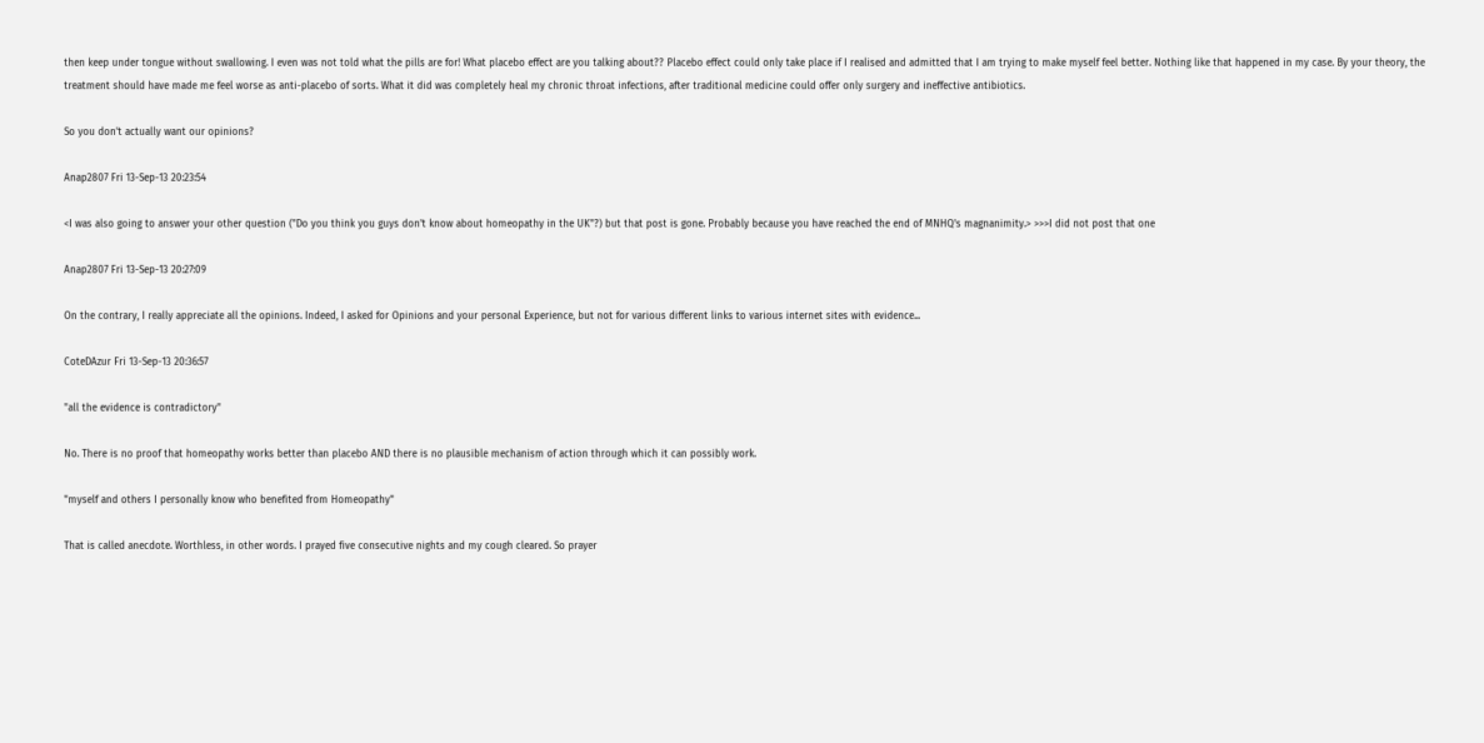then keep under tongue without swallowing. I even was not told what the pills are for! What placebo effect are you talking about?? Placebo effect could only take place if I realised and admitted that I am trying to make myself feel better. Nothing like that happened in my case. By your theory, the treatment should have made me feel worse as anti-placebo of sorts. What it did was completely heal my chronic throat infections, after traditional medicine could offer only surgery and ineffective antibiotics.

So you don't actually want our opinions?

Anap2807 Fri 13-Sep-13 20:23:54

<I was also going to answer your other question ("Do you think you guys don't know about homeopathy in the UK"?) but that post is gone. Probably because you have reached the end of MNHQ's magnanimity.> >>>I did not post that one

Anap2807 Fri 13-Sep-13 20:27:09

On the contrary, I really appreciate all the opinions. Indeed, I asked for Opinions and your personal Experience, but not for various different links to various internet sites with evidence...

CoteDAzur Fri 13-Sep-13 20:36:57

"all the evidence is contradictory"

No. There is no proof that homeopathy works better than placebo AND there is no plausible mechanism of action through which it can possibly work.

"myself and others I personally know who benefited from Homeopathy"

That is called anecdote. Worthless, in other words. I prayed five consecutive nights and my cough cleared. So prayer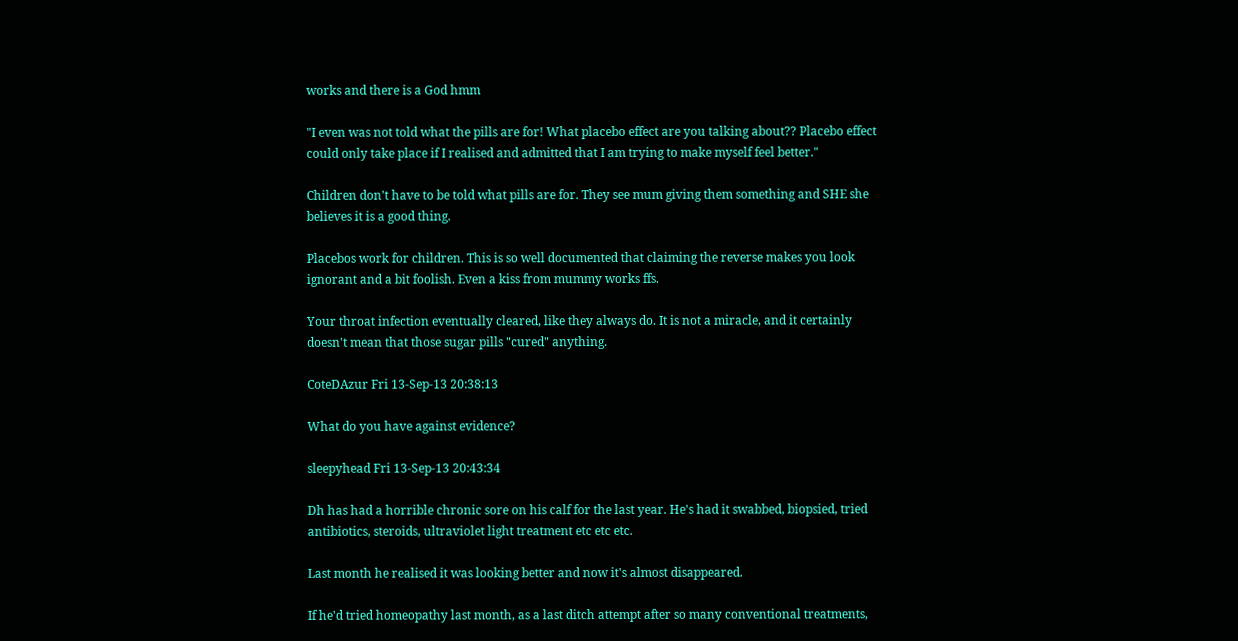works and there is a God hmm

"I even was not told what the pills are for! What placebo effect are you talking about?? Placebo effect could only take place if I realised and admitted that I am trying to make myself feel better."

Children don't have to be told what pills are for. They see mum giving them something and SHE she believes it is a good thing.

Placebos work for children. This is so well documented that claiming the reverse makes you look ignorant and a bit foolish. Even a kiss from mummy works ffs.

Your throat infection eventually cleared, like they always do. It is not a miracle, and it certainly doesn't mean that those sugar pills "cured" anything.

CoteDAzur Fri 13-Sep-13 20:38:13

What do you have against evidence?

sleepyhead Fri 13-Sep-13 20:43:34

Dh has had a horrible chronic sore on his calf for the last year. He's had it swabbed, biopsied, tried antibiotics, steroids, ultraviolet light treatment etc etc etc.

Last month he realised it was looking better and now it's almost disappeared.

If he'd tried homeopathy last month, as a last ditch attempt after so many conventional treatments,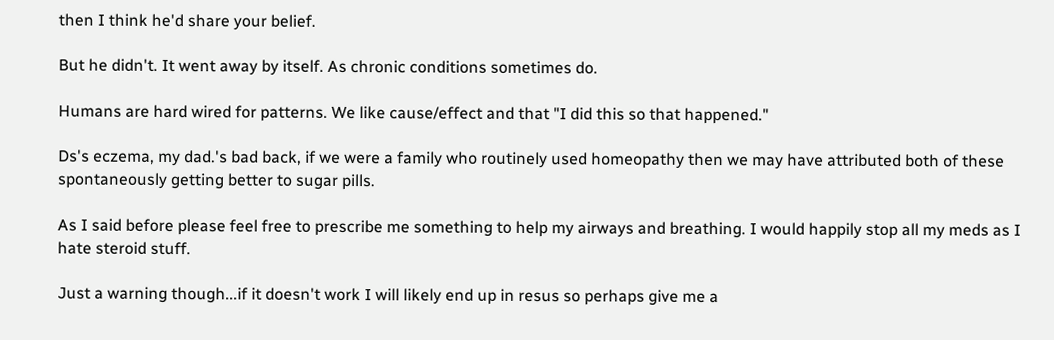then I think he'd share your belief.

But he didn't. It went away by itself. As chronic conditions sometimes do.

Humans are hard wired for patterns. We like cause/effect and that "I did this so that happened."

Ds's eczema, my dad.'s bad back, if we were a family who routinely used homeopathy then we may have attributed both of these spontaneously getting better to sugar pills.

As I said before please feel free to prescribe me something to help my airways and breathing. I would happily stop all my meds as I hate steroid stuff.

Just a warning though...if it doesn't work I will likely end up in resus so perhaps give me a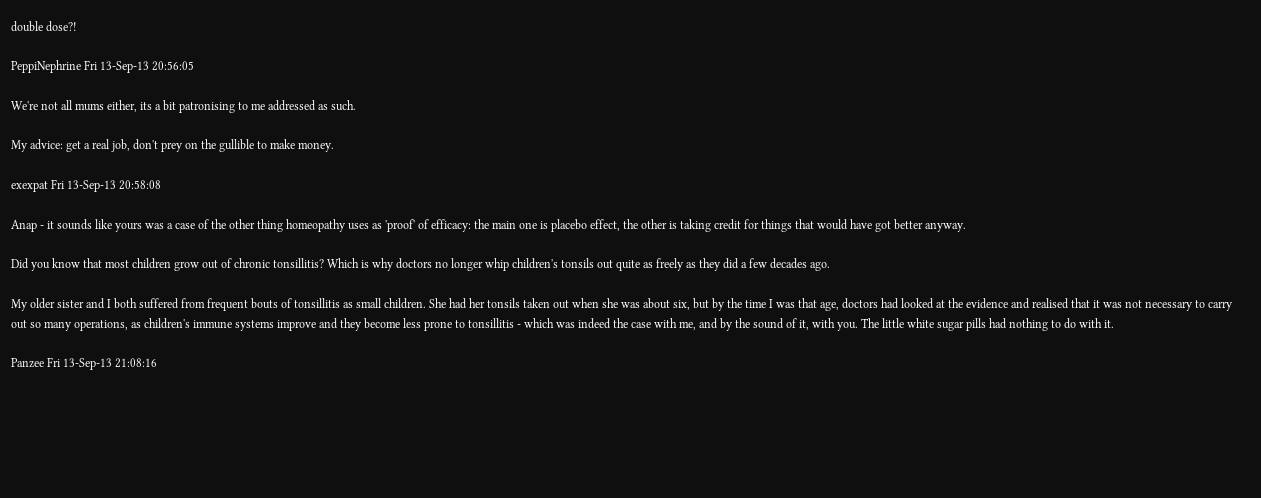double dose?!

PeppiNephrine Fri 13-Sep-13 20:56:05

We're not all mums either, its a bit patronising to me addressed as such.

My advice: get a real job, don't prey on the gullible to make money.

exexpat Fri 13-Sep-13 20:58:08

Anap - it sounds like yours was a case of the other thing homeopathy uses as 'proof' of efficacy: the main one is placebo effect, the other is taking credit for things that would have got better anyway.

Did you know that most children grow out of chronic tonsillitis? Which is why doctors no longer whip children's tonsils out quite as freely as they did a few decades ago.

My older sister and I both suffered from frequent bouts of tonsillitis as small children. She had her tonsils taken out when she was about six, but by the time I was that age, doctors had looked at the evidence and realised that it was not necessary to carry out so many operations, as children's immune systems improve and they become less prone to tonsillitis - which was indeed the case with me, and by the sound of it, with you. The little white sugar pills had nothing to do with it.

Panzee Fri 13-Sep-13 21:08:16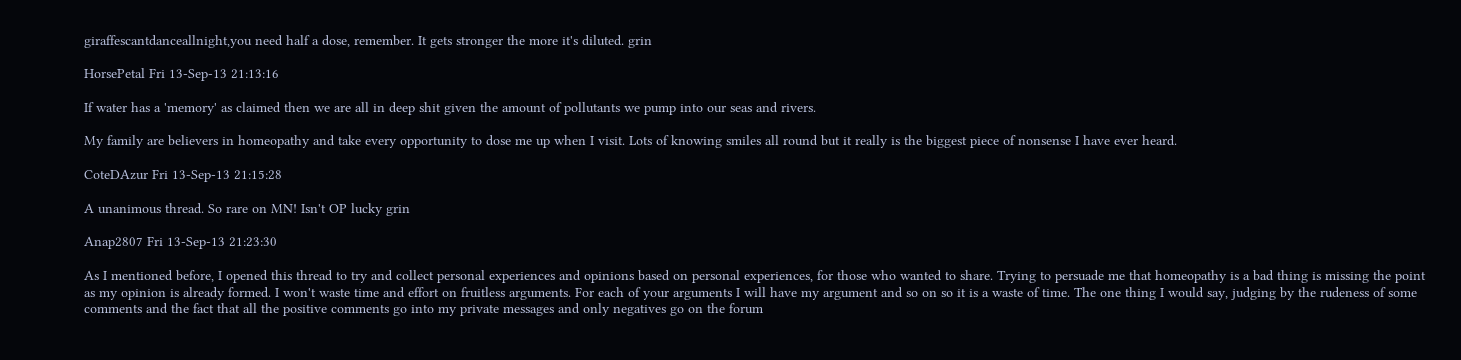giraffescantdanceallnight,you need half a dose, remember. It gets stronger the more it's diluted. grin

HorsePetal Fri 13-Sep-13 21:13:16

If water has a 'memory' as claimed then we are all in deep shit given the amount of pollutants we pump into our seas and rivers.

My family are believers in homeopathy and take every opportunity to dose me up when I visit. Lots of knowing smiles all round but it really is the biggest piece of nonsense I have ever heard.

CoteDAzur Fri 13-Sep-13 21:15:28

A unanimous thread. So rare on MN! Isn't OP lucky grin

Anap2807 Fri 13-Sep-13 21:23:30

As I mentioned before, I opened this thread to try and collect personal experiences and opinions based on personal experiences, for those who wanted to share. Trying to persuade me that homeopathy is a bad thing is missing the point as my opinion is already formed. I won't waste time and effort on fruitless arguments. For each of your arguments I will have my argument and so on so it is a waste of time. The one thing I would say, judging by the rudeness of some comments and the fact that all the positive comments go into my private messages and only negatives go on the forum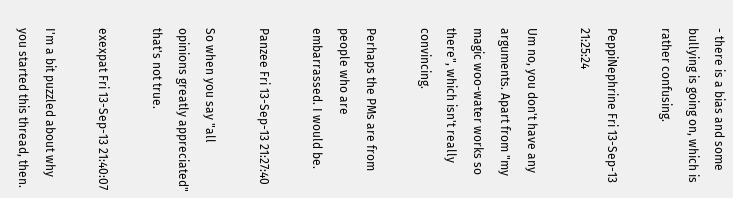- there is a bias and some bullying is going on, which is rather confusing.

PeppiNephrine Fri 13-Sep-13 21:25:24

Um no, you don't have any arguments. Apart from "my magic woo-water works so there", which isn't really convincing.

Perhaps the PMs are from people who are embarrassed. I would be.

Panzee Fri 13-Sep-13 21:27:40

So when you say "all opinions greatly appreciated" that's not true.

exexpat Fri 13-Sep-13 21:40:07

I'm a bit puzzled about why you started this thread, then.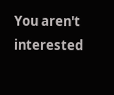You aren't interested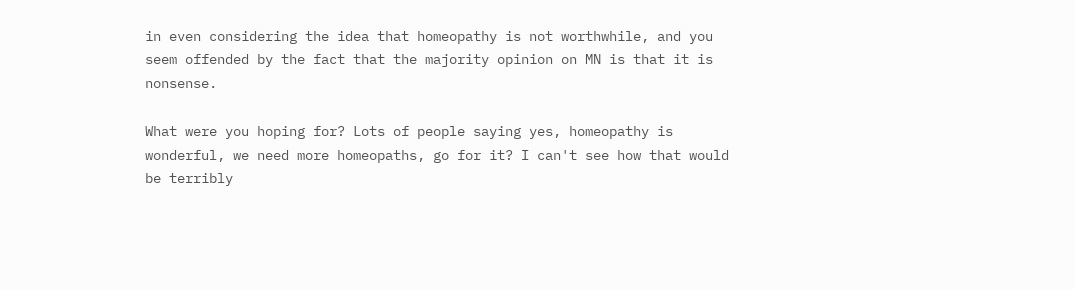in even considering the idea that homeopathy is not worthwhile, and you seem offended by the fact that the majority opinion on MN is that it is nonsense.

What were you hoping for? Lots of people saying yes, homeopathy is wonderful, we need more homeopaths, go for it? I can't see how that would be terribly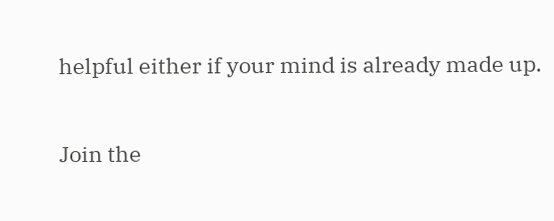helpful either if your mind is already made up.

Join the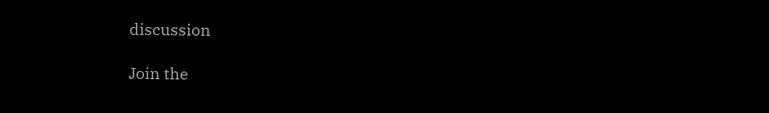discussion

Join the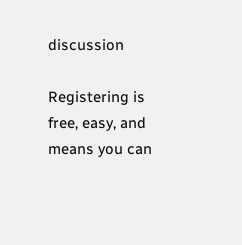discussion

Registering is free, easy, and means you can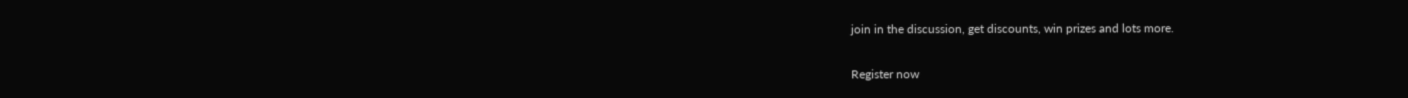join in the discussion, get discounts, win prizes and lots more.

Register now